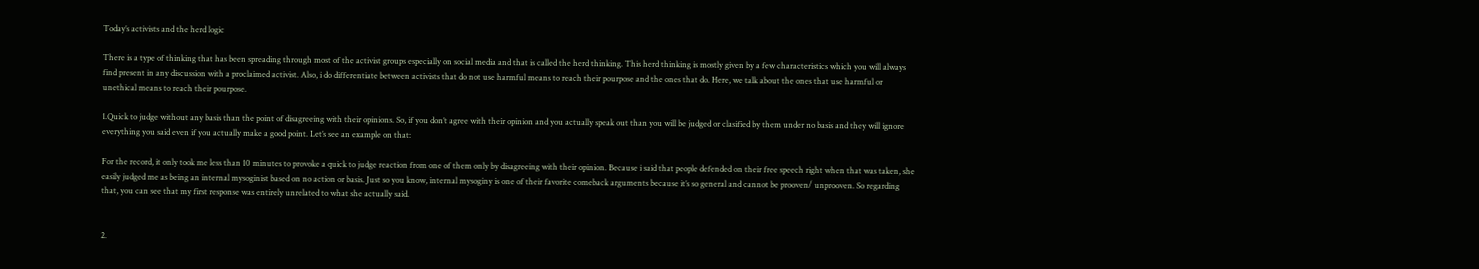Today’s activists and the herd logic

There is a type of thinking that has been spreading through most of the activist groups especially on social media and that is called the herd thinking. This herd thinking is mostly given by a few characteristics which you will always find present in any discussion with a proclaimed activist. Also, i do differentiate between activists that do not use harmful means to reach their pourpose and the ones that do. Here, we talk about the ones that use harmful or unethical means to reach their pourpose.

1.Quick to judge without any basis than the point of disagreeing with their opinions. So, if you don’t agree with their opinion and you actually speak out than you will be judged or clasified by them under no basis and they will ignore everything you said even if you actually make a good point. Let’s see an example on that:

For the record, it only took me less than 10 minutes to provoke a quick to judge reaction from one of them only by disagreeing with their opinion. Because i said that people defended on their free speech right when that was taken, she easily judged me as being an internal mysoginist based on no action or basis. Just so you know, internal mysoginy is one of their favorite comeback arguments because it’s so general and cannot be prooven/ unprooven. So regarding that, you can see that my first response was entirely unrelated to what she actually said.


2.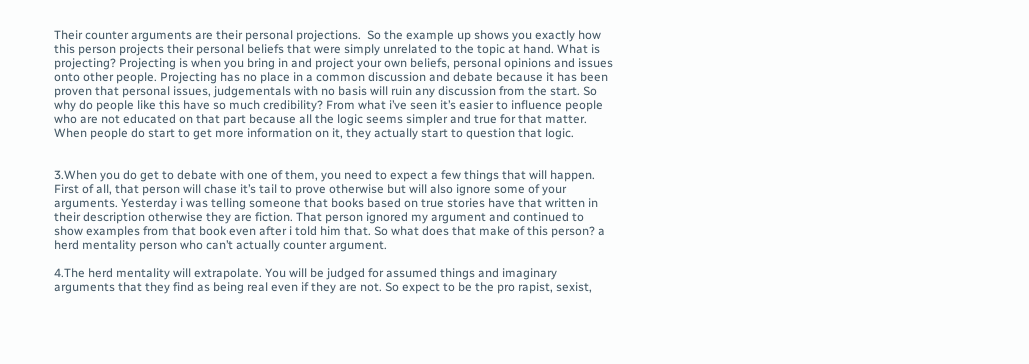Their counter arguments are their personal projections.  So the example up shows you exactly how this person projects their personal beliefs that were simply unrelated to the topic at hand. What is projecting? Projecting is when you bring in and project your own beliefs, personal opinions and issues onto other people. Projecting has no place in a common discussion and debate because it has been proven that personal issues, judgementals with no basis will ruin any discussion from the start. So why do people like this have so much credibility? From what i’ve seen it’s easier to influence people who are not educated on that part because all the logic seems simpler and true for that matter. When people do start to get more information on it, they actually start to question that logic.


3.When you do get to debate with one of them, you need to expect a few things that will happen. First of all, that person will chase it’s tail to prove otherwise but will also ignore some of your arguments. Yesterday i was telling someone that books based on true stories have that written in their description otherwise they are fiction. That person ignored my argument and continued to show examples from that book even after i told him that. So what does that make of this person? a herd mentality person who can’t actually counter argument.

4.The herd mentality will extrapolate. You will be judged for assumed things and imaginary arguments that they find as being real even if they are not. So expect to be the pro rapist, sexist,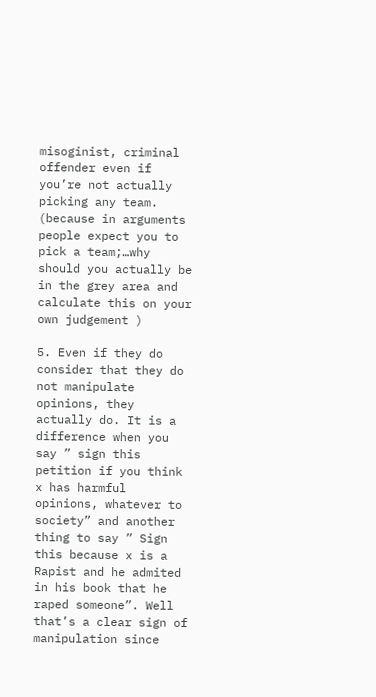misoginist, criminal offender even if you’re not actually picking any team. (because in arguments people expect you to pick a team;…why should you actually be in the grey area and calculate this on your own judgement )

5. Even if they do consider that they do not manipulate opinions, they actually do. It is a difference when you say ” sign this petition if you think x has harmful opinions, whatever to society” and another thing to say ” Sign this because x is a Rapist and he admited in his book that he raped someone”. Well that’s a clear sign of manipulation since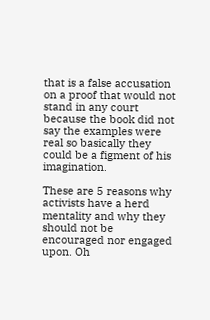that is a false accusation on a proof that would not stand in any court because the book did not say the examples were  real so basically they could be a figment of his imagination.

These are 5 reasons why activists have a herd mentality and why they should not be encouraged nor engaged upon. Oh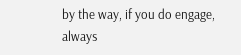by the way, if you do engage, always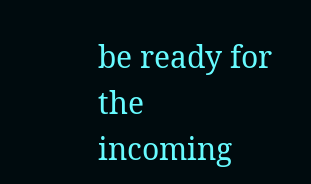be ready for the incoming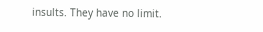insults. They have no limit.